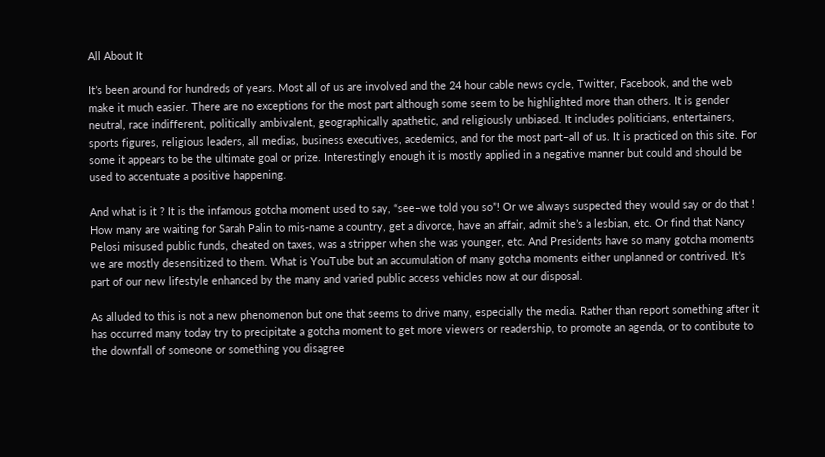All About It

It’s been around for hundreds of years. Most all of us are involved and the 24 hour cable news cycle, Twitter, Facebook, and the web make it much easier. There are no exceptions for the most part although some seem to be highlighted more than others. It is gender neutral, race indifferent, politically ambivalent, geographically apathetic, and religiously unbiased. It includes politicians, entertainers, sports figures, religious leaders, all medias, business executives, acedemics, and for the most part–all of us. It is practiced on this site. For some it appears to be the ultimate goal or prize. Interestingly enough it is mostly applied in a negative manner but could and should be used to accentuate a positive happening.

And what is it ? It is the infamous gotcha moment used to say, “see–we told you so”! Or we always suspected they would say or do that ! How many are waiting for Sarah Palin to mis-name a country, get a divorce, have an affair, admit she’s a lesbian, etc. Or find that Nancy Pelosi misused public funds, cheated on taxes, was a stripper when she was younger, etc. And Presidents have so many gotcha moments we are mostly desensitized to them. What is YouTube but an accumulation of many gotcha moments either unplanned or contrived. It’s part of our new lifestyle enhanced by the many and varied public access vehicles now at our disposal.

As alluded to this is not a new phenomenon but one that seems to drive many, especially the media. Rather than report something after it has occurred many today try to precipitate a gotcha moment to get more viewers or readership, to promote an agenda, or to contibute to the downfall of someone or something you disagree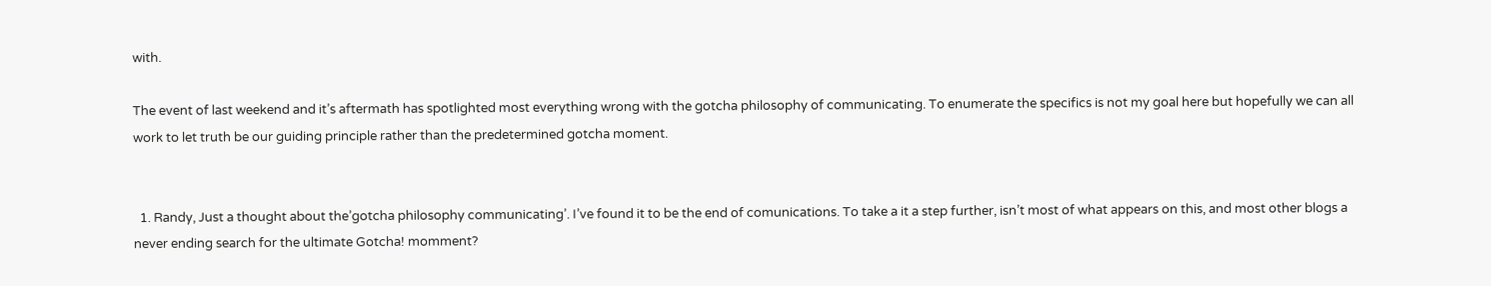with.

The event of last weekend and it’s aftermath has spotlighted most everything wrong with the gotcha philosophy of communicating. To enumerate the specifics is not my goal here but hopefully we can all work to let truth be our guiding principle rather than the predetermined gotcha moment.


  1. Randy, Just a thought about the’gotcha philosophy communicating’. I’ve found it to be the end of comunications. To take a it a step further, isn’t most of what appears on this, and most other blogs a never ending search for the ultimate Gotcha! momment?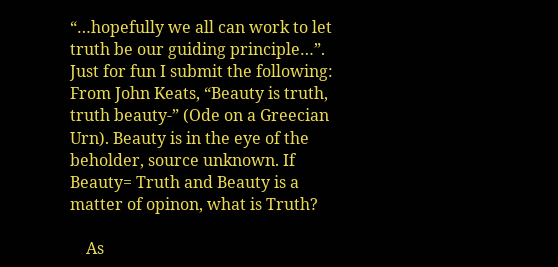“…hopefully we all can work to let truth be our guiding principle…”. Just for fun I submit the following: From John Keats, “Beauty is truth, truth beauty-” (Ode on a Greecian Urn). Beauty is in the eye of the beholder, source unknown. If Beauty= Truth and Beauty is a matter of opinon, what is Truth?

    As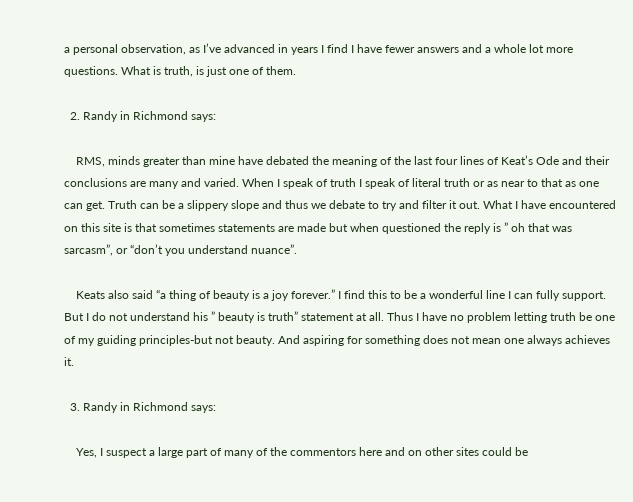a personal observation, as I’ve advanced in years I find I have fewer answers and a whole lot more questions. What is truth, is just one of them.

  2. Randy in Richmond says:

    RMS, minds greater than mine have debated the meaning of the last four lines of Keat’s Ode and their conclusions are many and varied. When I speak of truth I speak of literal truth or as near to that as one can get. Truth can be a slippery slope and thus we debate to try and filter it out. What I have encountered on this site is that sometimes statements are made but when questioned the reply is ” oh that was sarcasm”, or “don’t you understand nuance”.

    Keats also said “a thing of beauty is a joy forever.” I find this to be a wonderful line I can fully support. But I do not understand his ” beauty is truth” statement at all. Thus I have no problem letting truth be one of my guiding principles-but not beauty. And aspiring for something does not mean one always achieves it.

  3. Randy in Richmond says:

    Yes, I suspect a large part of many of the commentors here and on other sites could be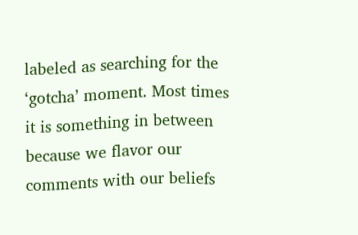labeled as searching for the ‘gotcha’ moment. Most times it is something in between because we flavor our comments with our beliefs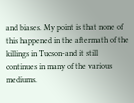and biases. My point is that none of this happened in the aftermath of the killings in Tucson-and it still continues in many of the various mediums.